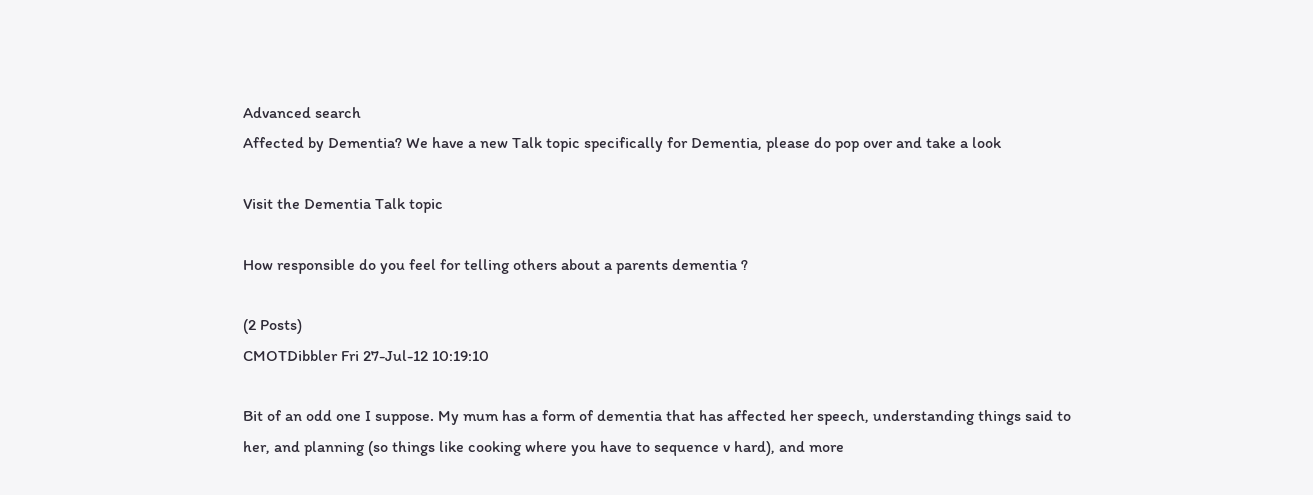Advanced search
Affected by Dementia? We have a new Talk topic specifically for Dementia, please do pop over and take a look

Visit the Dementia Talk topic

How responsible do you feel for telling others about a parents dementia ?

(2 Posts)
CMOTDibbler Fri 27-Jul-12 10:19:10

Bit of an odd one I suppose. My mum has a form of dementia that has affected her speech, understanding things said to her, and planning (so things like cooking where you have to sequence v hard), and more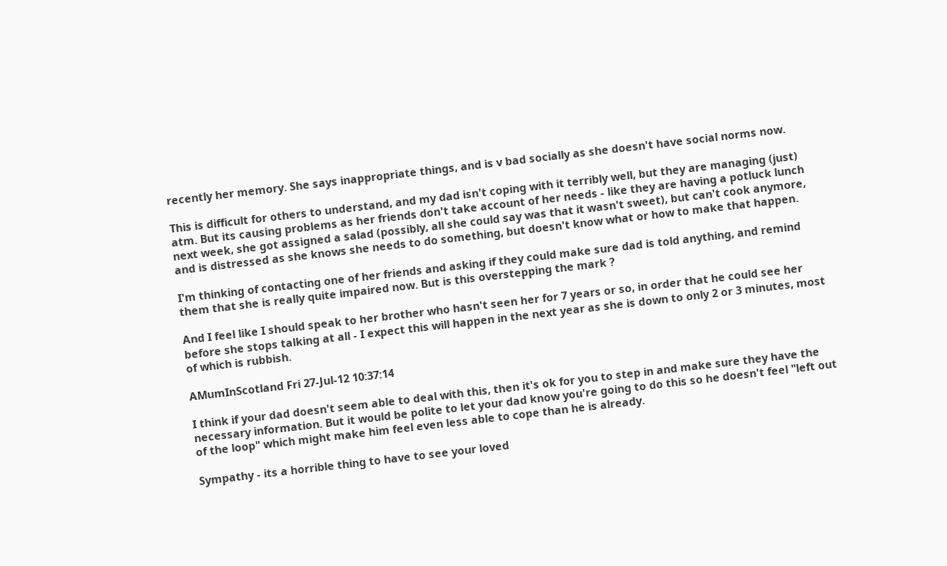recently her memory. She says inappropriate things, and is v bad socially as she doesn't have social norms now.

This is difficult for others to understand, and my dad isn't coping with it terribly well, but they are managing (just) atm. But its causing problems as her friends don't take account of her needs - like they are having a potluck lunch next week, she got assigned a salad (possibly, all she could say was that it wasn't sweet), but can't cook anymore, and is distressed as she knows she needs to do something, but doesn't know what or how to make that happen.

I'm thinking of contacting one of her friends and asking if they could make sure dad is told anything, and remind them that she is really quite impaired now. But is this overstepping the mark ?

And I feel like I should speak to her brother who hasn't seen her for 7 years or so, in order that he could see her before she stops talking at all - I expect this will happen in the next year as she is down to only 2 or 3 minutes, most of which is rubbish.

AMumInScotland Fri 27-Jul-12 10:37:14

I think if your dad doesn't seem able to deal with this, then it's ok for you to step in and make sure they have the necessary information. But it would be polite to let your dad know you're going to do this so he doesn't feel "left out of the loop" which might make him feel even less able to cope than he is already.

Sympathy - its a horrible thing to have to see your loved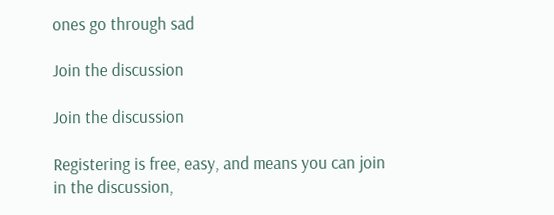ones go through sad

Join the discussion

Join the discussion

Registering is free, easy, and means you can join in the discussion,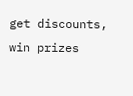get discounts, win prizes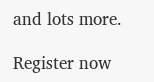and lots more.

Register now